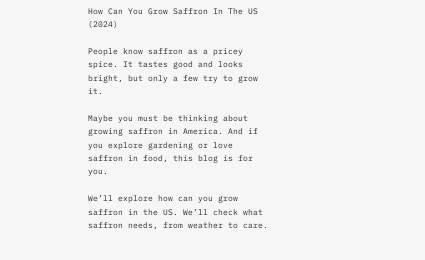How Can You Grow Saffron In The US (2024)

People know saffron as a pricey spice. It tastes good and looks bright, but only a few try to grow it.

Maybe you must be thinking about growing saffron in America. And if you explore gardening or love saffron in food, this blog is for you.

We’ll explore how can you grow saffron in the US. We’ll check what saffron needs, from weather to care.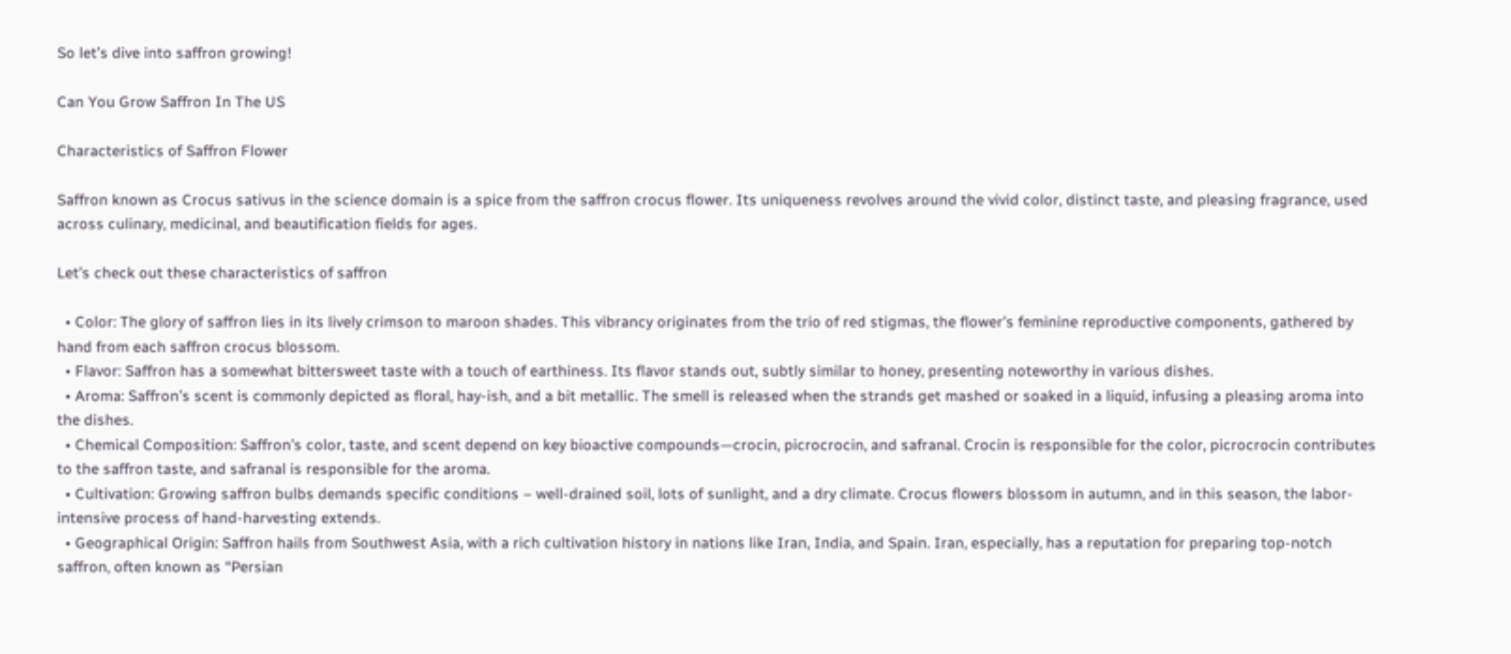So let’s dive into saffron growing!

Can You Grow Saffron In The US

Characteristics of Saffron Flower

Saffron known as Crocus sativus in the science domain is a spice from the saffron crocus flower. Its uniqueness revolves around the vivid color, distinct taste, and pleasing fragrance, used across culinary, medicinal, and beautification fields for ages.

Let’s check out these characteristics of saffron

  • Color: The glory of saffron lies in its lively crimson to maroon shades. This vibrancy originates from the trio of red stigmas, the flower’s feminine reproductive components, gathered by hand from each saffron crocus blossom.
  • Flavor: Saffron has a somewhat bittersweet taste with a touch of earthiness. Its flavor stands out, subtly similar to honey, presenting noteworthy in various dishes.
  • Aroma: Saffron’s scent is commonly depicted as floral, hay-ish, and a bit metallic. The smell is released when the strands get mashed or soaked in a liquid, infusing a pleasing aroma into the dishes.
  • Chemical Composition: Saffron’s color, taste, and scent depend on key bioactive compounds—crocin, picrocrocin, and safranal. Crocin is responsible for the color, picrocrocin contributes to the saffron taste, and safranal is responsible for the aroma.
  • Cultivation: Growing saffron bulbs demands specific conditions – well-drained soil, lots of sunlight, and a dry climate. Crocus flowers blossom in autumn, and in this season, the labor-intensive process of hand-harvesting extends.
  • Geographical Origin: Saffron hails from Southwest Asia, with a rich cultivation history in nations like Iran, India, and Spain. Iran, especially, has a reputation for preparing top-notch saffron, often known as “Persian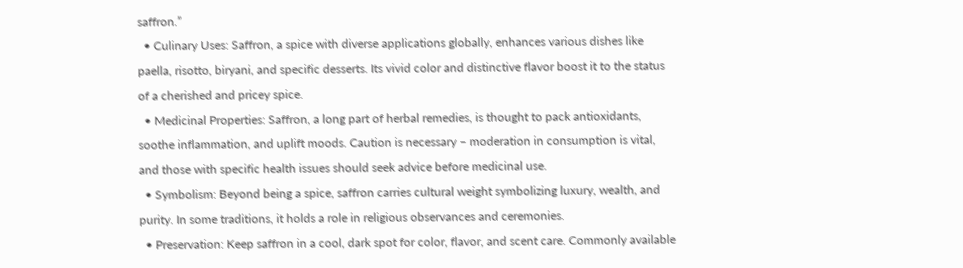saffron.”
  • Culinary Uses: Saffron, a spice with diverse applications globally, enhances various dishes like paella, risotto, biryani, and specific desserts. Its vivid color and distinctive flavor boost it to the status of a cherished and pricey spice.
  • Medicinal Properties: Saffron, a long part of herbal remedies, is thought to pack antioxidants, soothe inflammation, and uplift moods. Caution is necessary – moderation in consumption is vital, and those with specific health issues should seek advice before medicinal use.
  • Symbolism: Beyond being a spice, saffron carries cultural weight symbolizing luxury, wealth, and purity. In some traditions, it holds a role in religious observances and ceremonies.
  • Preservation: Keep saffron in a cool, dark spot for color, flavor, and scent care. Commonly available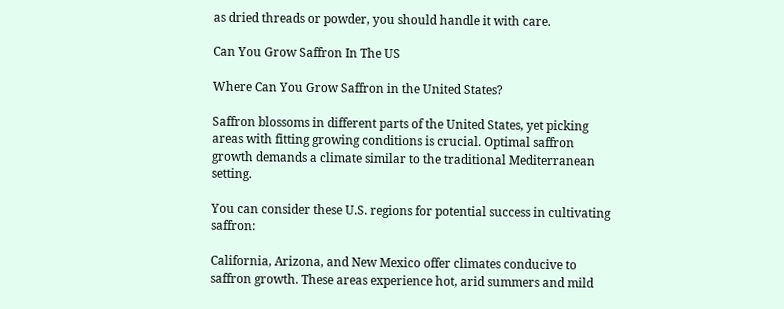as dried threads or powder, you should handle it with care.

Can You Grow Saffron In The US

Where Can You Grow Saffron in the United States?

Saffron blossoms in different parts of the United States, yet picking areas with fitting growing conditions is crucial. Optimal saffron growth demands a climate similar to the traditional Mediterranean setting.

You can consider these U.S. regions for potential success in cultivating saffron:

California, Arizona, and New Mexico offer climates conducive to saffron growth. These areas experience hot, arid summers and mild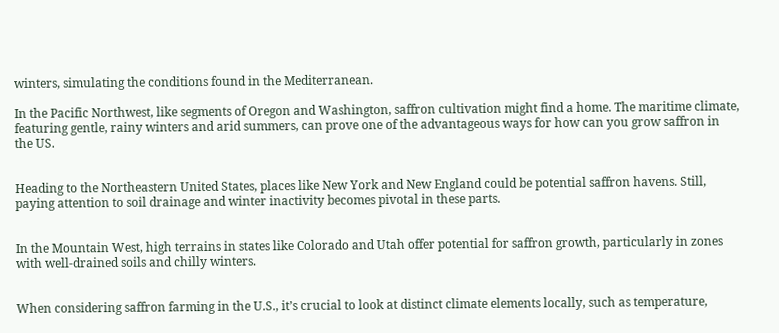winters, simulating the conditions found in the Mediterranean.

In the Pacific Northwest, like segments of Oregon and Washington, saffron cultivation might find a home. The maritime climate, featuring gentle, rainy winters and arid summers, can prove one of the advantageous ways for how can you grow saffron in the US.


Heading to the Northeastern United States, places like New York and New England could be potential saffron havens. Still, paying attention to soil drainage and winter inactivity becomes pivotal in these parts.


In the Mountain West, high terrains in states like Colorado and Utah offer potential for saffron growth, particularly in zones with well-drained soils and chilly winters.


When considering saffron farming in the U.S., it’s crucial to look at distinct climate elements locally, such as temperature,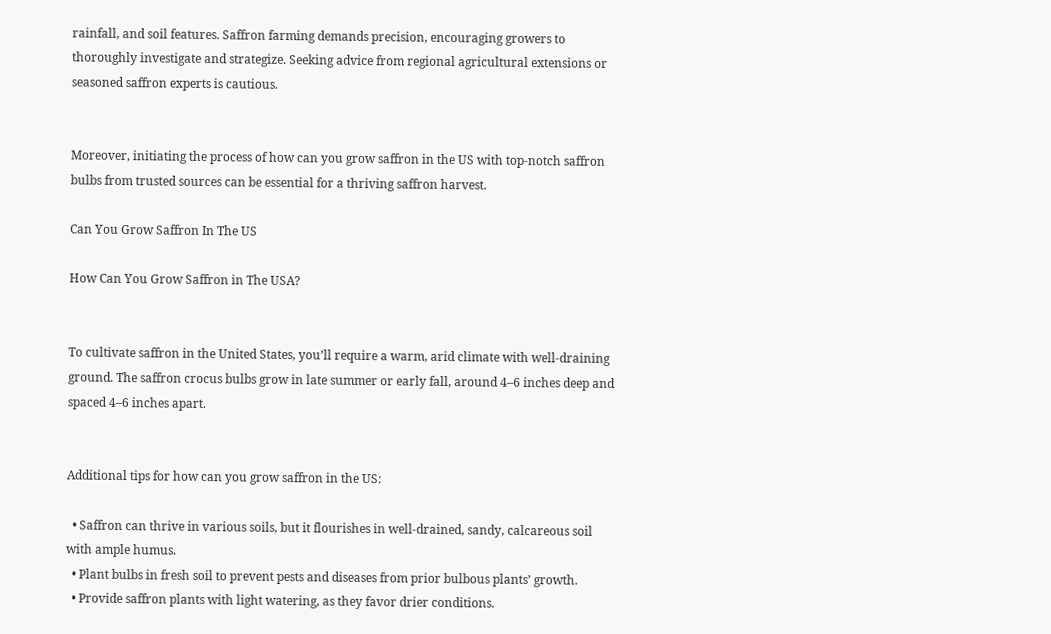rainfall, and soil features. Saffron farming demands precision, encouraging growers to thoroughly investigate and strategize. Seeking advice from regional agricultural extensions or seasoned saffron experts is cautious.


Moreover, initiating the process of how can you grow saffron in the US with top-notch saffron bulbs from trusted sources can be essential for a thriving saffron harvest.

Can You Grow Saffron In The US

How Can You Grow Saffron in The USA?


To cultivate saffron in the United States, you’ll require a warm, arid climate with well-draining ground. The saffron crocus bulbs grow in late summer or early fall, around 4–6 inches deep and spaced 4–6 inches apart.


Additional tips for how can you grow saffron in the US:

  • Saffron can thrive in various soils, but it flourishes in well-drained, sandy, calcareous soil with ample humus.
  • Plant bulbs in fresh soil to prevent pests and diseases from prior bulbous plants’ growth.
  • Provide saffron plants with light watering, as they favor drier conditions.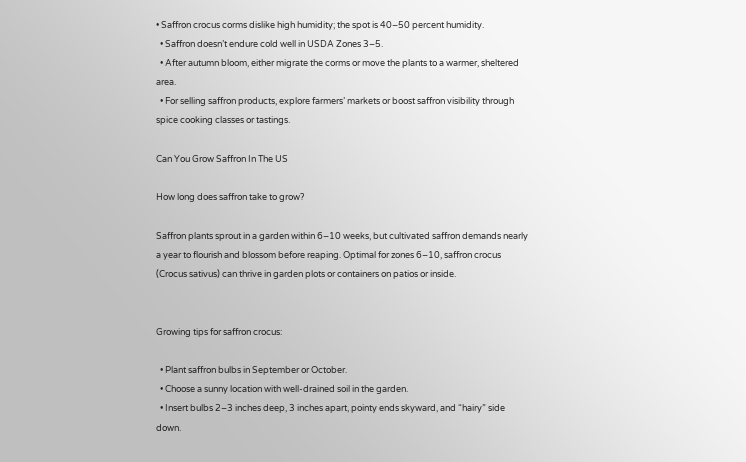• Saffron crocus corms dislike high humidity; the spot is 40–50 percent humidity.
  • Saffron doesn’t endure cold well in USDA Zones 3–5.
  • After autumn bloom, either migrate the corms or move the plants to a warmer, sheltered area.
  • For selling saffron products, explore farmers’ markets or boost saffron visibility through spice cooking classes or tastings.

Can You Grow Saffron In The US

How long does saffron take to grow?

Saffron plants sprout in a garden within 6–10 weeks, but cultivated saffron demands nearly a year to flourish and blossom before reaping. Optimal for zones 6–10, saffron crocus (Crocus sativus) can thrive in garden plots or containers on patios or inside.


Growing tips for saffron crocus:

  • Plant saffron bulbs in September or October.
  • Choose a sunny location with well-drained soil in the garden.
  • Insert bulbs 2–3 inches deep, 3 inches apart, pointy ends skyward, and “hairy” side down.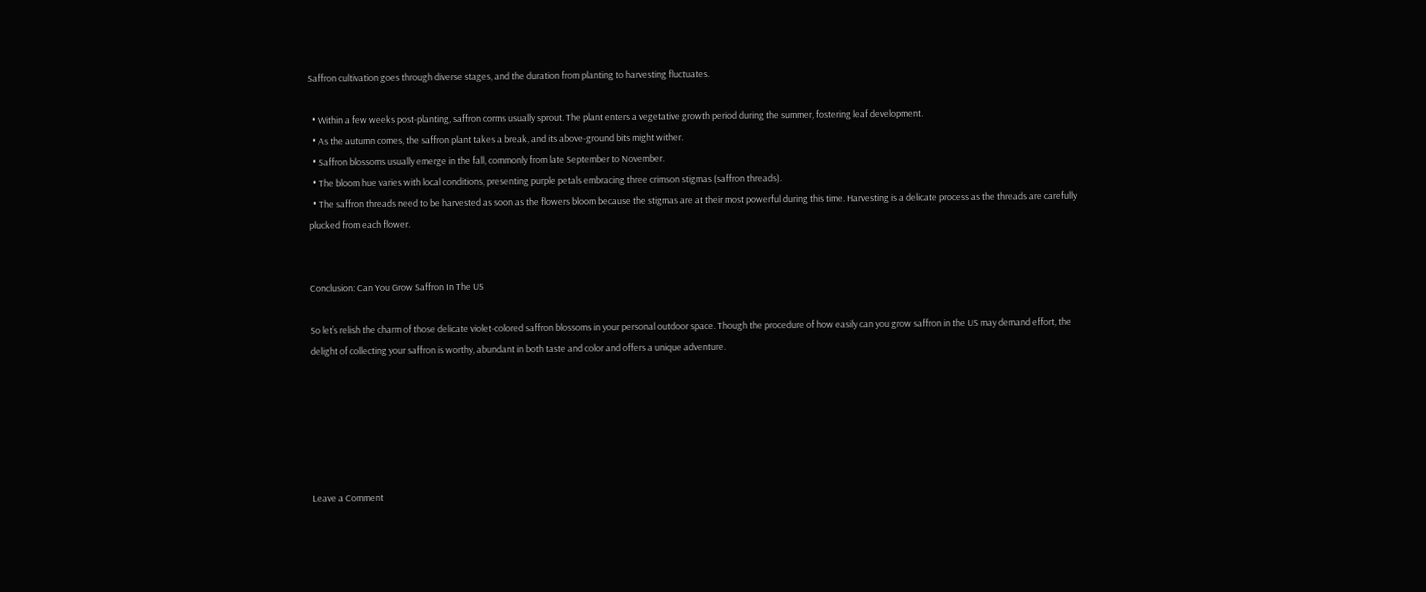Saffron cultivation goes through diverse stages, and the duration from planting to harvesting fluctuates.

  • Within a few weeks post-planting, saffron corms usually sprout. The plant enters a vegetative growth period during the summer, fostering leaf development.
  • As the autumn comes, the saffron plant takes a break, and its above-ground bits might wither.
  • Saffron blossoms usually emerge in the fall, commonly from late September to November.
  • The bloom hue varies with local conditions, presenting purple petals embracing three crimson stigmas (saffron threads).
  • The saffron threads need to be harvested as soon as the flowers bloom because the stigmas are at their most powerful during this time. Harvesting is a delicate process as the threads are carefully plucked from each flower.


Conclusion: Can You Grow Saffron In The US

So let’s relish the charm of those delicate violet-colored saffron blossoms in your personal outdoor space. Though the procedure of how easily can you grow saffron in the US may demand effort, the delight of collecting your saffron is worthy, abundant in both taste and color and offers a unique adventure.






Leave a Comment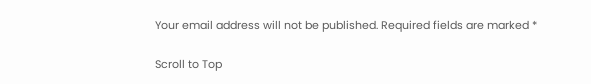Your email address will not be published. Required fields are marked *

Scroll to Top